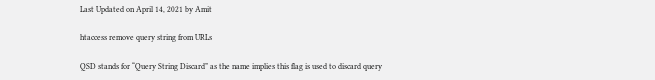Last Updated on April 14, 2021 by Amit

htaccess remove query string from URLs

QSD stands for “Query String Discard” as the name implies this flag is used to discard query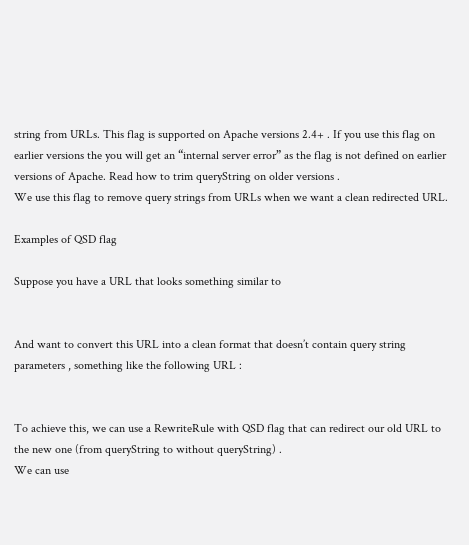string from URLs. This flag is supported on Apache versions 2.4+ . If you use this flag on earlier versions the you will get an “internal server error” as the flag is not defined on earlier versions of Apache. Read how to trim queryString on older versions .
We use this flag to remove query strings from URLs when we want a clean redirected URL.

Examples of QSD flag

Suppose you have a URL that looks something similar to


And want to convert this URL into a clean format that doesn’t contain query string parameters , something like the following URL :


To achieve this, we can use a RewriteRule with QSD flag that can redirect our old URL to the new one (from queryString to without queryString) .
We can use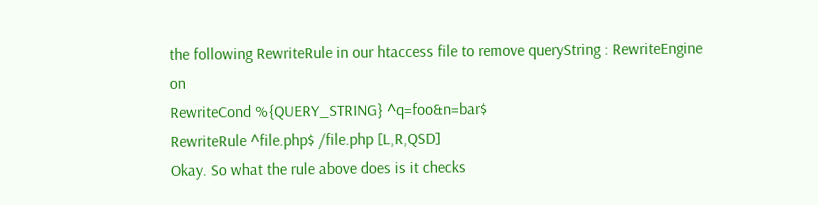the following RewriteRule in our htaccess file to remove queryString : RewriteEngine on
RewriteCond %{QUERY_STRING} ^q=foo&n=bar$
RewriteRule ^file.php$ /file.php [L,R,QSD]
Okay. So what the rule above does is it checks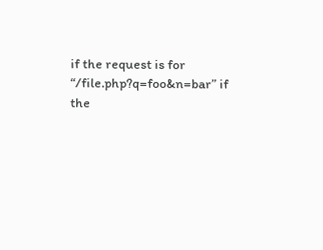if the request is for “/file.php?q=foo&n=bar” if the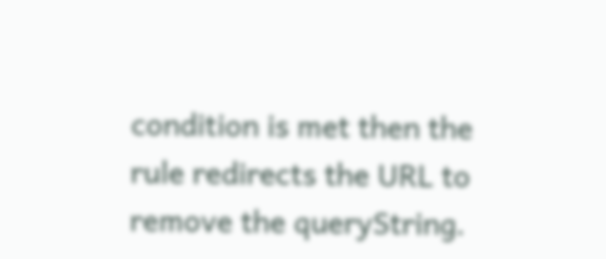condition is met then the rule redirects the URL to remove the queryString.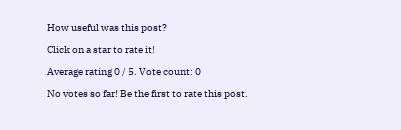How useful was this post?

Click on a star to rate it!

Average rating 0 / 5. Vote count: 0

No votes so far! Be the first to rate this post.